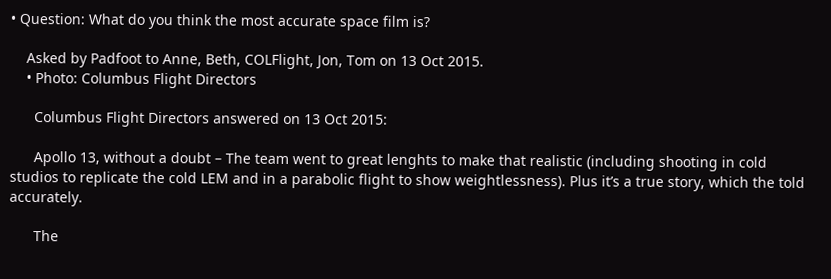• Question: What do you think the most accurate space film is?

    Asked by Padfoot to Anne, Beth, COLFlight, Jon, Tom on 13 Oct 2015.
    • Photo: Columbus Flight Directors

      Columbus Flight Directors answered on 13 Oct 2015:

      Apollo 13, without a doubt – The team went to great lenghts to make that realistic (including shooting in cold studios to replicate the cold LEM and in a parabolic flight to show weightlessness). Plus it’s a true story, which the told accurately.

      The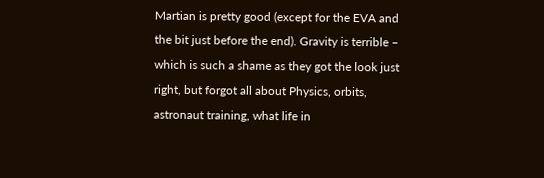Martian is pretty good (except for the EVA and the bit just before the end). Gravity is terrible – which is such a shame as they got the look just right, but forgot all about Physics, orbits, astronaut training, what life in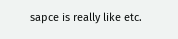sapce is really like etc.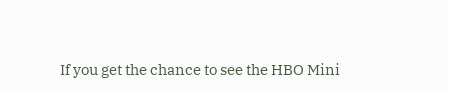If you get the chance to see the HBO Mini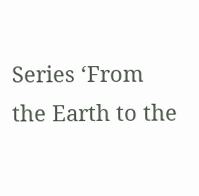Series ‘From the Earth to the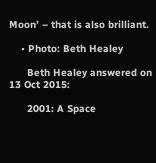Moon’ – that is also brilliant.

    • Photo: Beth Healey

      Beth Healey answered on 13 Oct 2015:

      2001: A Space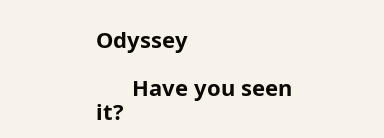Odyssey

      Have you seen it?